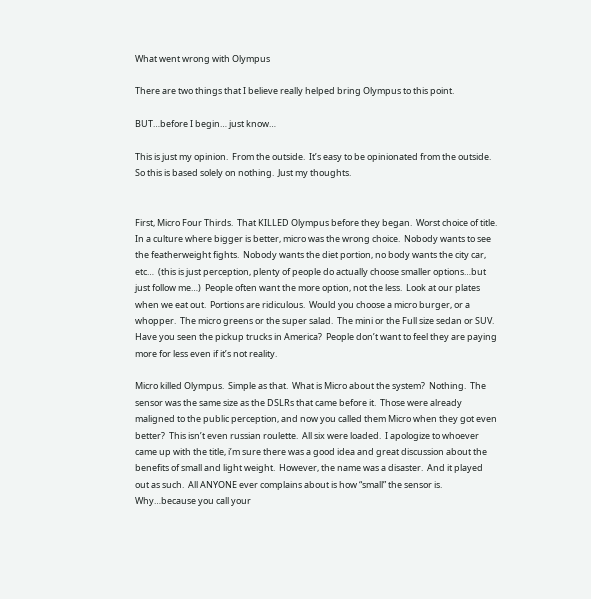What went wrong with Olympus

There are two things that I believe really helped bring Olympus to this point.

BUT…before I begin… just know…

This is just my opinion.  From the outside.  It’s easy to be opinionated from the outside.  So this is based solely on nothing.  Just my thoughts.


First, Micro Four Thirds.  That KILLED Olympus before they began.  Worst choice of title.  In a culture where bigger is better, micro was the wrong choice.  Nobody wants to see the featherweight fights.  Nobody wants the diet portion, no body wants the city car, etc…  (this is just perception, plenty of people do actually choose smaller options…but just follow me…)  People often want the more option, not the less.  Look at our plates when we eat out.  Portions are ridiculous.  Would you choose a micro burger, or a whopper.  The micro greens or the super salad.  The mini or the Full size sedan or SUV.  Have you seen the pickup trucks in America?  People don’t want to feel they are paying more for less even if it’s not reality.

Micro killed Olympus.  Simple as that.  What is Micro about the system?  Nothing.  The sensor was the same size as the DSLRs that came before it.  Those were already maligned to the public perception, and now you called them Micro when they got even better?  This isn’t even russian roulette.  All six were loaded.  I apologize to whoever came up with the title, i’m sure there was a good idea and great discussion about the benefits of small and light weight.  However, the name was a disaster.  And it played out as such.  All ANYONE ever complains about is how “small” the sensor is.  Why…because you call your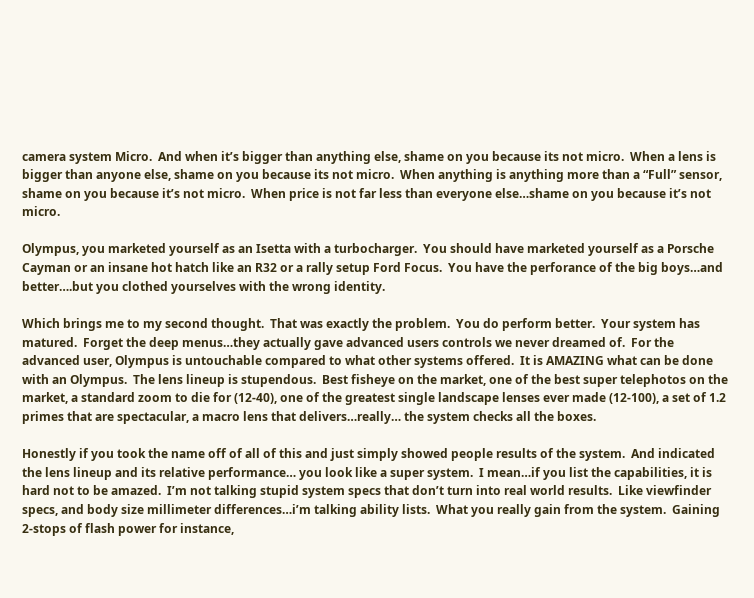camera system Micro.  And when it’s bigger than anything else, shame on you because its not micro.  When a lens is bigger than anyone else, shame on you because its not micro.  When anything is anything more than a “Full” sensor, shame on you because it’s not micro.  When price is not far less than everyone else…shame on you because it’s not micro.

Olympus, you marketed yourself as an Isetta with a turbocharger.  You should have marketed yourself as a Porsche Cayman or an insane hot hatch like an R32 or a rally setup Ford Focus.  You have the perforance of the big boys…and better….but you clothed yourselves with the wrong identity.

Which brings me to my second thought.  That was exactly the problem.  You do perform better.  Your system has matured.  Forget the deep menus…they actually gave advanced users controls we never dreamed of.  For the advanced user, Olympus is untouchable compared to what other systems offered.  It is AMAZING what can be done with an Olympus.  The lens lineup is stupendous.  Best fisheye on the market, one of the best super telephotos on the market, a standard zoom to die for (12-40), one of the greatest single landscape lenses ever made (12-100), a set of 1.2 primes that are spectacular, a macro lens that delivers…really… the system checks all the boxes.

Honestly if you took the name off of all of this and just simply showed people results of the system.  And indicated the lens lineup and its relative performance… you look like a super system.  I mean…if you list the capabilities, it is hard not to be amazed.  I’m not talking stupid system specs that don’t turn into real world results.  Like viewfinder specs, and body size millimeter differences…i’m talking ability lists.  What you really gain from the system.  Gaining 2-stops of flash power for instance,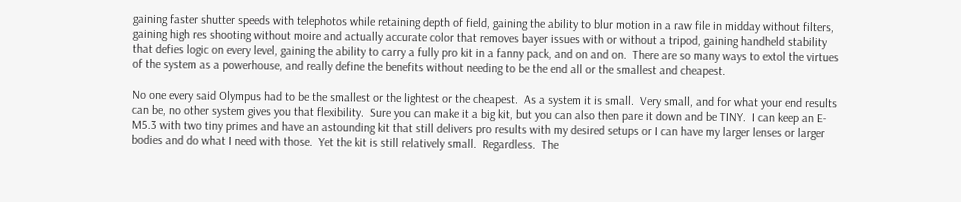gaining faster shutter speeds with telephotos while retaining depth of field, gaining the ability to blur motion in a raw file in midday without filters, gaining high res shooting without moire and actually accurate color that removes bayer issues with or without a tripod, gaining handheld stability that defies logic on every level, gaining the ability to carry a fully pro kit in a fanny pack, and on and on.  There are so many ways to extol the virtues of the system as a powerhouse, and really define the benefits without needing to be the end all or the smallest and cheapest.

No one every said Olympus had to be the smallest or the lightest or the cheapest.  As a system it is small.  Very small, and for what your end results can be, no other system gives you that flexibility.  Sure you can make it a big kit, but you can also then pare it down and be TINY.  I can keep an E-M5.3 with two tiny primes and have an astounding kit that still delivers pro results with my desired setups or I can have my larger lenses or larger bodies and do what I need with those.  Yet the kit is still relatively small.  Regardless.  The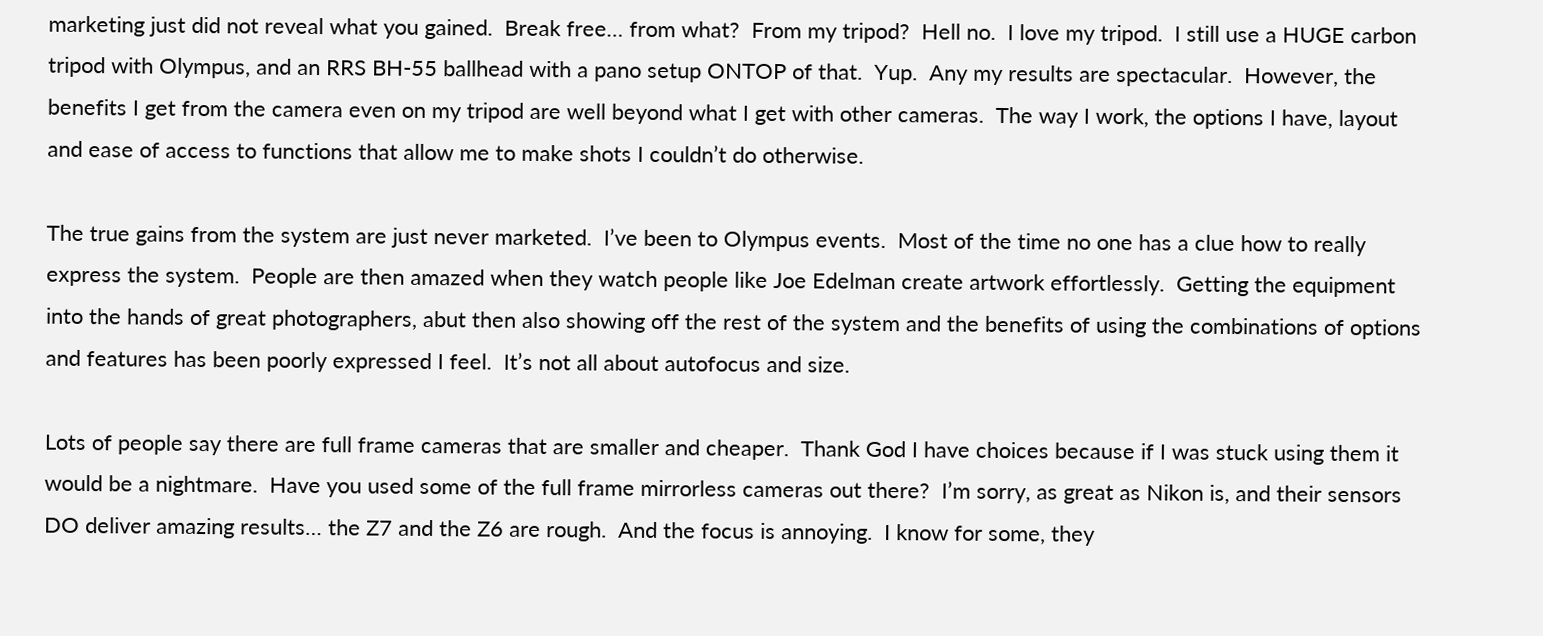marketing just did not reveal what you gained.  Break free… from what?  From my tripod?  Hell no.  I love my tripod.  I still use a HUGE carbon tripod with Olympus, and an RRS BH-55 ballhead with a pano setup ONTOP of that.  Yup.  Any my results are spectacular.  However, the benefits I get from the camera even on my tripod are well beyond what I get with other cameras.  The way I work, the options I have, layout and ease of access to functions that allow me to make shots I couldn’t do otherwise.

The true gains from the system are just never marketed.  I’ve been to Olympus events.  Most of the time no one has a clue how to really express the system.  People are then amazed when they watch people like Joe Edelman create artwork effortlessly.  Getting the equipment into the hands of great photographers, abut then also showing off the rest of the system and the benefits of using the combinations of options and features has been poorly expressed I feel.  It’s not all about autofocus and size.

Lots of people say there are full frame cameras that are smaller and cheaper.  Thank God I have choices because if I was stuck using them it would be a nightmare.  Have you used some of the full frame mirrorless cameras out there?  I’m sorry, as great as Nikon is, and their sensors DO deliver amazing results… the Z7 and the Z6 are rough.  And the focus is annoying.  I know for some, they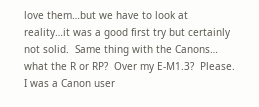love them…but we have to look at reality…it was a good first try but certainly not solid.  Same thing with the Canons… what the R or RP?  Over my E-M1.3?  Please.  I was a Canon user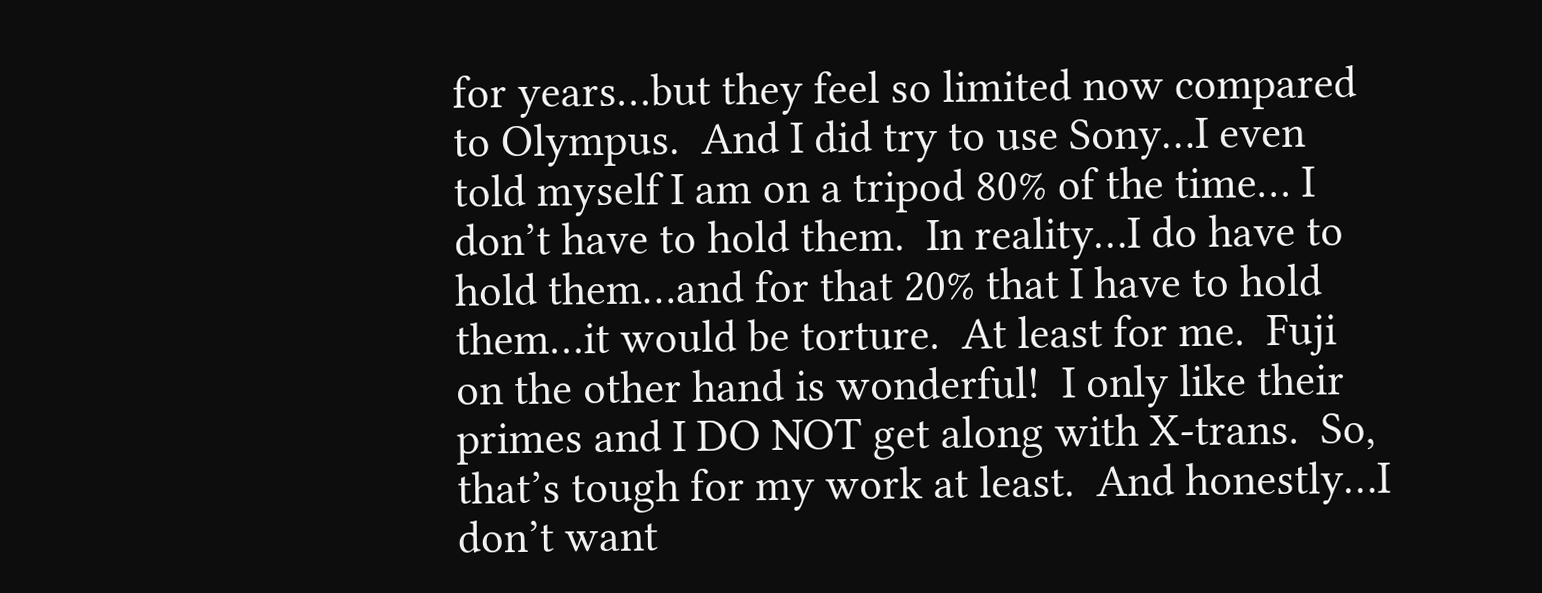for years…but they feel so limited now compared to Olympus.  And I did try to use Sony…I even told myself I am on a tripod 80% of the time… I don’t have to hold them.  In reality…I do have to hold them…and for that 20% that I have to hold them…it would be torture.  At least for me.  Fuji on the other hand is wonderful!  I only like their primes and I DO NOT get along with X-trans.  So, that’s tough for my work at least.  And honestly…I don’t want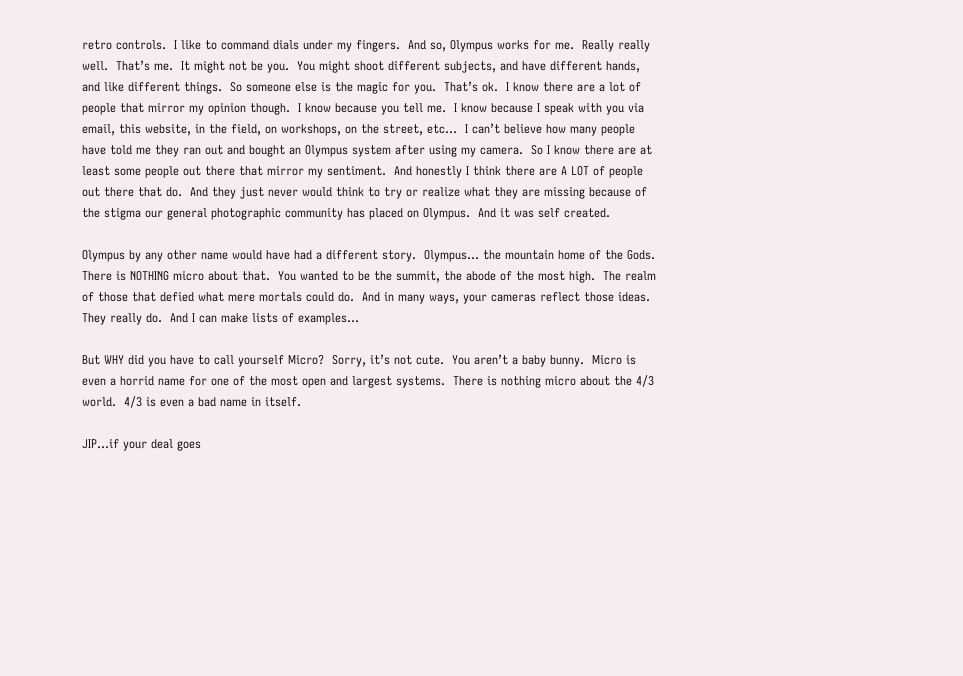retro controls.  I like to command dials under my fingers.  And so, Olympus works for me.  Really really well.  That’s me.  It might not be you.  You might shoot different subjects, and have different hands, and like different things.  So someone else is the magic for you.  That’s ok.  I know there are a lot of people that mirror my opinion though.  I know because you tell me.  I know because I speak with you via email, this website, in the field, on workshops, on the street, etc…  I can’t believe how many people have told me they ran out and bought an Olympus system after using my camera.  So I know there are at least some people out there that mirror my sentiment.  And honestly I think there are A LOT of people out there that do.  And they just never would think to try or realize what they are missing because of the stigma our general photographic community has placed on Olympus.  And it was self created.

Olympus by any other name would have had a different story.  Olympus… the mountain home of the Gods.  There is NOTHING micro about that.  You wanted to be the summit, the abode of the most high.  The realm of those that defied what mere mortals could do.  And in many ways, your cameras reflect those ideas.  They really do.  And I can make lists of examples…

But WHY did you have to call yourself Micro?  Sorry, it’s not cute.  You aren’t a baby bunny.  Micro is even a horrid name for one of the most open and largest systems.  There is nothing micro about the 4/3 world.  4/3 is even a bad name in itself.

JIP…if your deal goes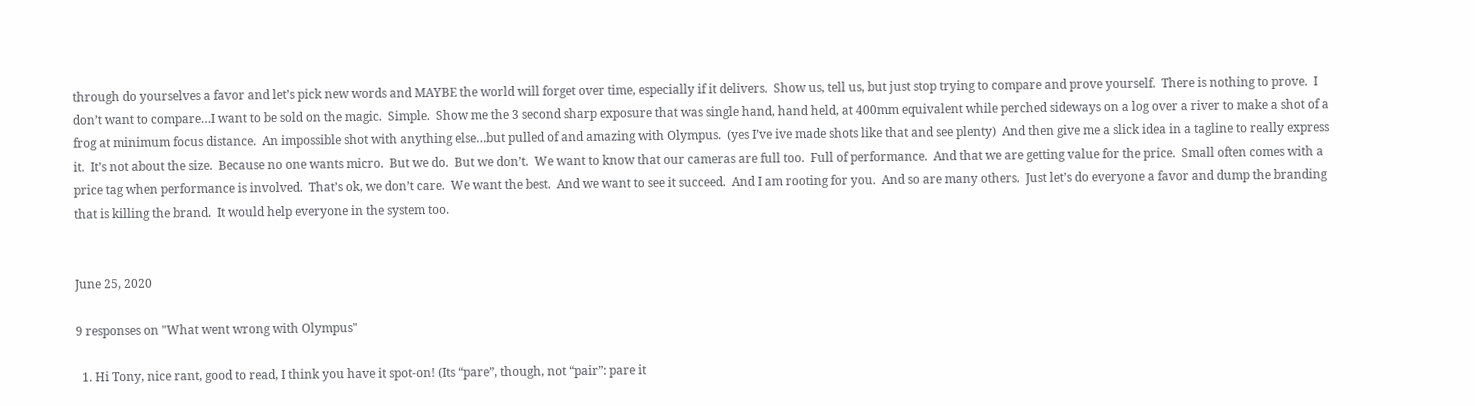through do yourselves a favor and let’s pick new words and MAYBE the world will forget over time, especially if it delivers.  Show us, tell us, but just stop trying to compare and prove yourself.  There is nothing to prove.  I don’t want to compare…I want to be sold on the magic.  Simple.  Show me the 3 second sharp exposure that was single hand, hand held, at 400mm equivalent while perched sideways on a log over a river to make a shot of a frog at minimum focus distance.  An impossible shot with anything else…but pulled of and amazing with Olympus.  (yes I’ve ive made shots like that and see plenty)  And then give me a slick idea in a tagline to really express it.  It’s not about the size.  Because no one wants micro.  But we do.  But we don’t.  We want to know that our cameras are full too.  Full of performance.  And that we are getting value for the price.  Small often comes with a price tag when performance is involved.  That’s ok, we don’t care.  We want the best.  And we want to see it succeed.  And I am rooting for you.  And so are many others.  Just let’s do everyone a favor and dump the branding that is killing the brand.  It would help everyone in the system too.


June 25, 2020

9 responses on "What went wrong with Olympus"

  1. Hi Tony, nice rant, good to read, I think you have it spot-on! (Its “pare”, though, not “pair”: pare it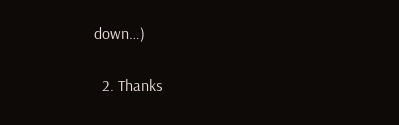down…)

  2. Thanks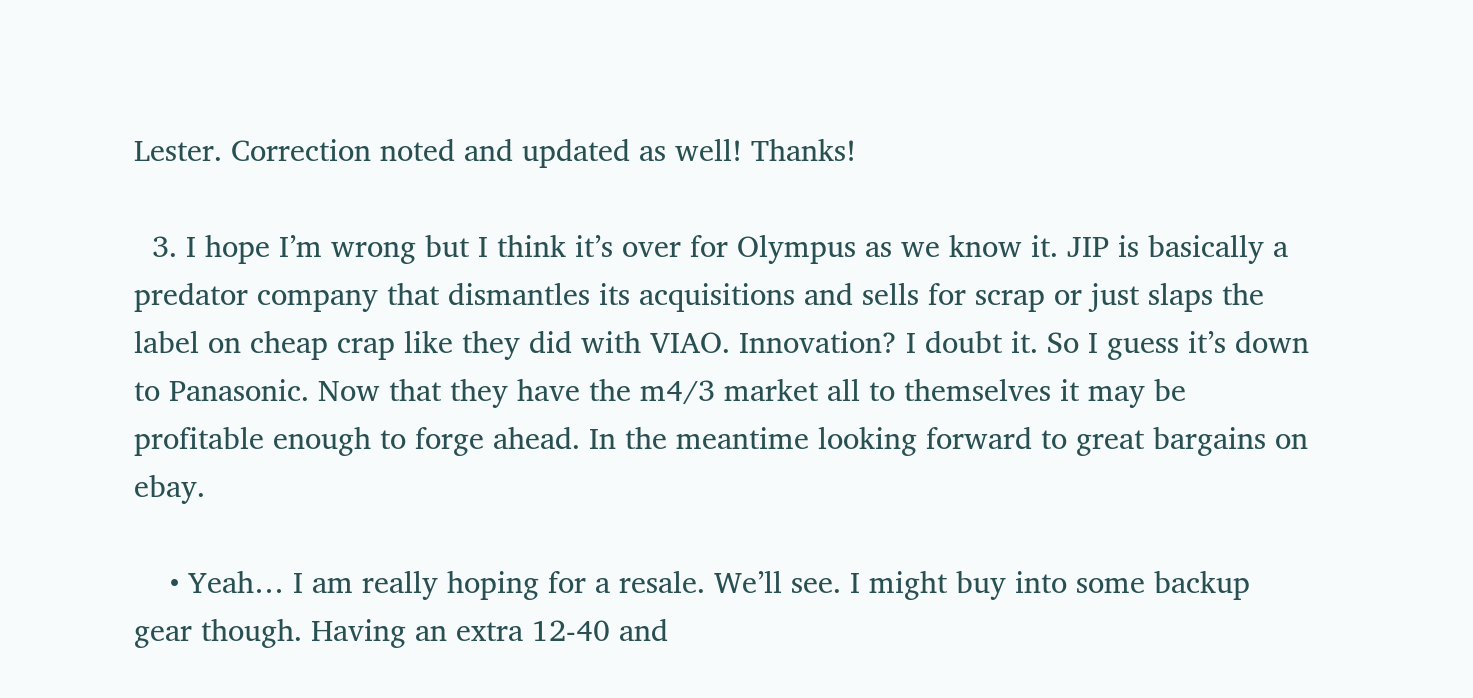Lester. Correction noted and updated as well! Thanks!

  3. I hope I’m wrong but I think it’s over for Olympus as we know it. JIP is basically a predator company that dismantles its acquisitions and sells for scrap or just slaps the label on cheap crap like they did with VIAO. Innovation? I doubt it. So I guess it’s down to Panasonic. Now that they have the m4/3 market all to themselves it may be profitable enough to forge ahead. In the meantime looking forward to great bargains on ebay.

    • Yeah… I am really hoping for a resale. We’ll see. I might buy into some backup gear though. Having an extra 12-40 and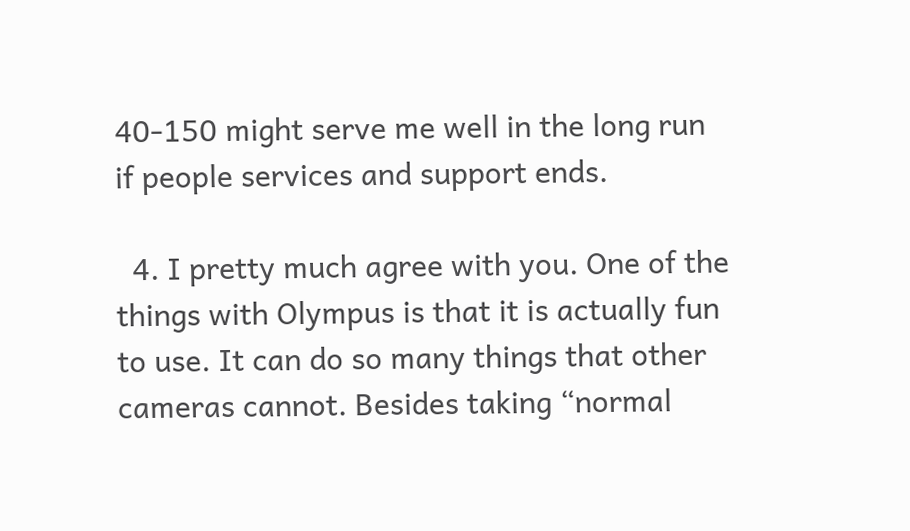40-150 might serve me well in the long run if people services and support ends.

  4. I pretty much agree with you. One of the things with Olympus is that it is actually fun to use. It can do so many things that other cameras cannot. Besides taking “normal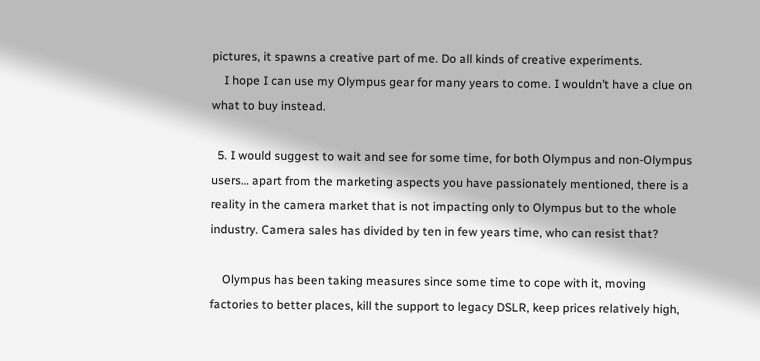pictures, it spawns a creative part of me. Do all kinds of creative experiments.
    I hope I can use my Olympus gear for many years to come. I wouldn’t have a clue on what to buy instead.

  5. I would suggest to wait and see for some time, for both Olympus and non-Olympus users… apart from the marketing aspects you have passionately mentioned, there is a reality in the camera market that is not impacting only to Olympus but to the whole industry. Camera sales has divided by ten in few years time, who can resist that?

    Olympus has been taking measures since some time to cope with it, moving factories to better places, kill the support to legacy DSLR, keep prices relatively high,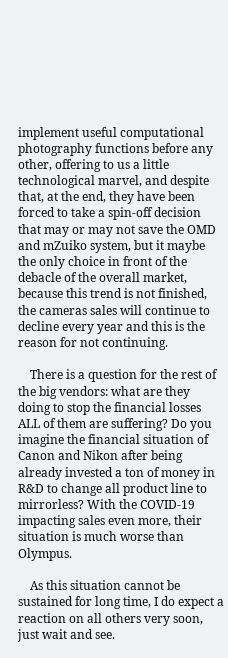implement useful computational photography functions before any other, offering to us a little technological marvel, and despite that, at the end, they have been forced to take a spin-off decision that may or may not save the OMD and mZuiko system, but it maybe the only choice in front of the debacle of the overall market, because this trend is not finished, the cameras sales will continue to decline every year and this is the reason for not continuing.

    There is a question for the rest of the big vendors: what are they doing to stop the financial losses ALL of them are suffering? Do you imagine the financial situation of Canon and Nikon after being already invested a ton of money in R&D to change all product line to mirrorless? With the COVID-19 impacting sales even more, their situation is much worse than Olympus.

    As this situation cannot be sustained for long time, I do expect a reaction on all others very soon, just wait and see.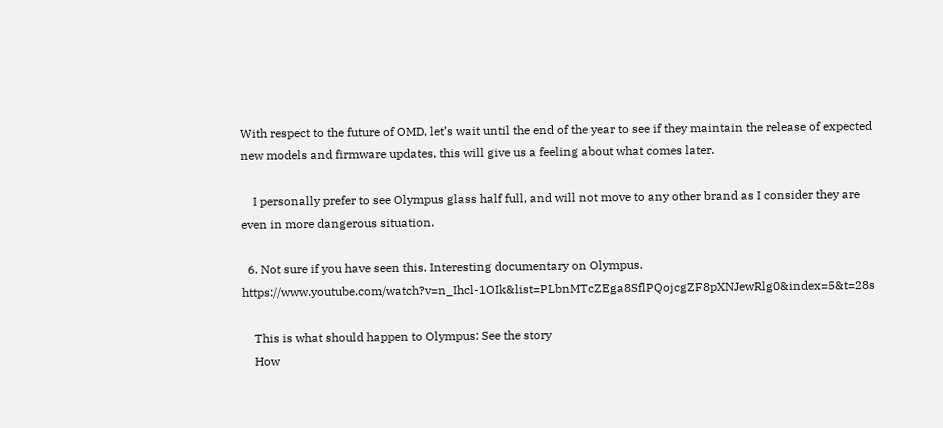With respect to the future of OMD, let’s wait until the end of the year to see if they maintain the release of expected new models and firmware updates, this will give us a feeling about what comes later.

    I personally prefer to see Olympus glass half full, and will not move to any other brand as I consider they are even in more dangerous situation.

  6. Not sure if you have seen this. Interesting documentary on Olympus. https://www.youtube.com/watch?v=n_Ihcl-1OIk&list=PLbnMTcZEga8SflPQojcgZF8pXNJewRlg0&index=5&t=28s

    This is what should happen to Olympus: See the story
    How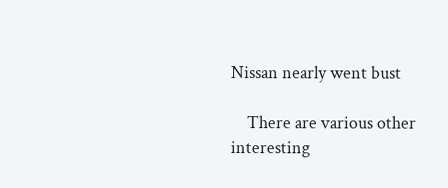Nissan nearly went bust

    There are various other interesting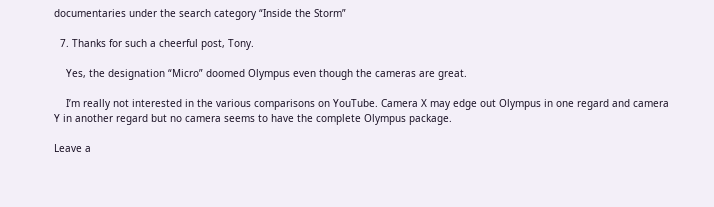documentaries under the search category “Inside the Storm”

  7. Thanks for such a cheerful post, Tony.

    Yes, the designation “Micro” doomed Olympus even though the cameras are great.

    I’m really not interested in the various comparisons on YouTube. Camera X may edge out Olympus in one regard and camera Y in another regard but no camera seems to have the complete Olympus package.

Leave a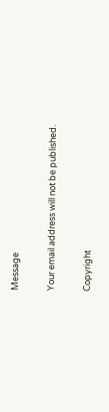Message

Your email address will not be published.

Copyright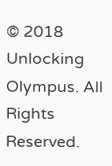© 2018 Unlocking Olympus. All Rights Reserved.